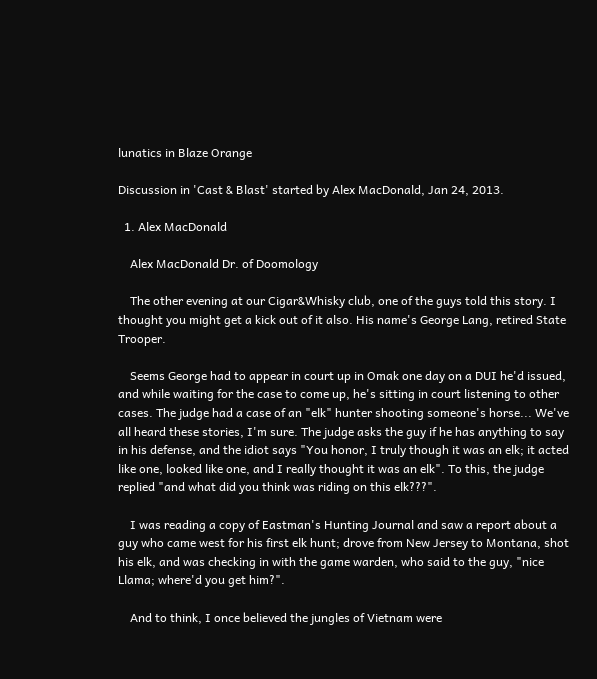lunatics in Blaze Orange

Discussion in 'Cast & Blast' started by Alex MacDonald, Jan 24, 2013.

  1. Alex MacDonald

    Alex MacDonald Dr. of Doomology

    The other evening at our Cigar&Whisky club, one of the guys told this story. I thought you might get a kick out of it also. His name's George Lang, retired State Trooper.

    Seems George had to appear in court up in Omak one day on a DUI he'd issued, and while waiting for the case to come up, he's sitting in court listening to other cases. The judge had a case of an "elk" hunter shooting someone's horse... We've all heard these stories, I'm sure. The judge asks the guy if he has anything to say in his defense, and the idiot says "You honor, I truly though it was an elk; it acted like one, looked like one, and I really thought it was an elk". To this, the judge replied "and what did you think was riding on this elk???".

    I was reading a copy of Eastman's Hunting Journal and saw a report about a guy who came west for his first elk hunt; drove from New Jersey to Montana, shot his elk, and was checking in with the game warden, who said to the guy, "nice Llama; where'd you get him?".

    And to think, I once believed the jungles of Vietnam were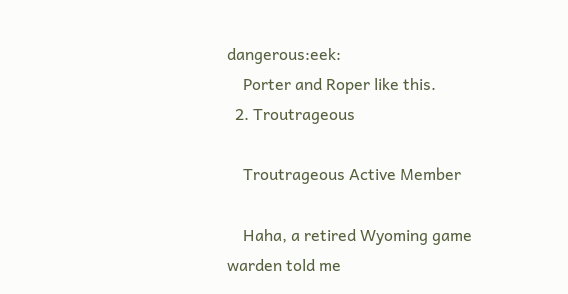dangerous:eek:
    Porter and Roper like this.
  2. Troutrageous

    Troutrageous Active Member

    Haha, a retired Wyoming game warden told me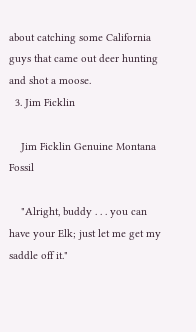about catching some California guys that came out deer hunting and shot a moose.
  3. Jim Ficklin

    Jim Ficklin Genuine Montana Fossil

    "Alright, buddy . . . you can have your Elk; just let me get my saddle off it."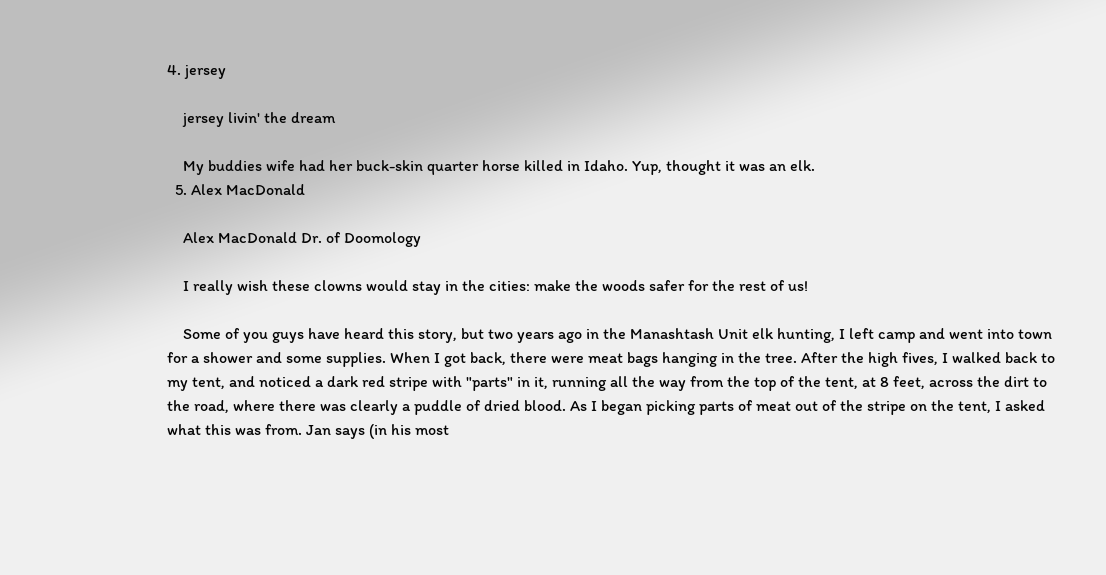4. jersey

    jersey livin' the dream

    My buddies wife had her buck-skin quarter horse killed in Idaho. Yup, thought it was an elk.
  5. Alex MacDonald

    Alex MacDonald Dr. of Doomology

    I really wish these clowns would stay in the cities: make the woods safer for the rest of us!

    Some of you guys have heard this story, but two years ago in the Manashtash Unit elk hunting, I left camp and went into town for a shower and some supplies. When I got back, there were meat bags hanging in the tree. After the high fives, I walked back to my tent, and noticed a dark red stripe with "parts" in it, running all the way from the top of the tent, at 8 feet, across the dirt to the road, where there was clearly a puddle of dried blood. As I began picking parts of meat out of the stripe on the tent, I asked what this was from. Jan says (in his most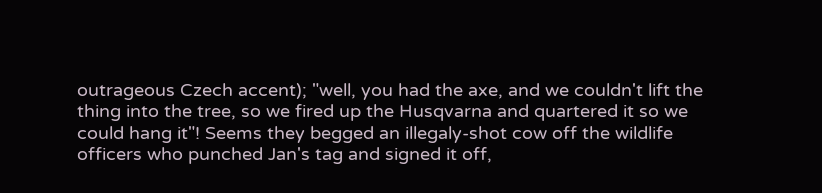outrageous Czech accent); "well, you had the axe, and we couldn't lift the thing into the tree, so we fired up the Husqvarna and quartered it so we could hang it"! Seems they begged an illegaly-shot cow off the wildlife officers who punched Jan's tag and signed it off,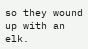so they wound up with an elk.